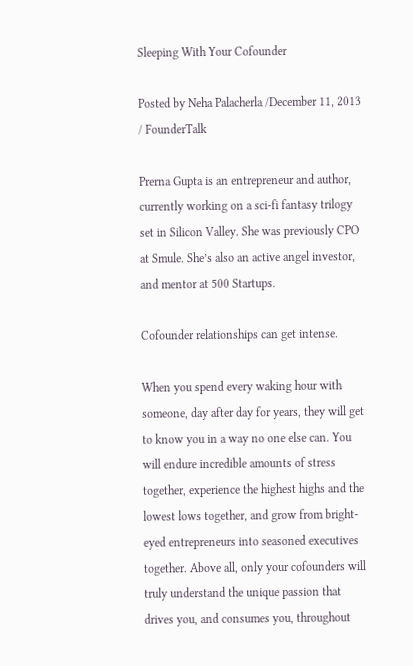Sleeping With Your Cofounder

Posted by Neha Palacherla /December 11, 2013 / FounderTalk

Prerna Gupta is an entrepreneur and author, currently working on a sci-fi fantasy trilogy set in Silicon Valley. She was previously CPO at Smule. She’s also an active angel investor, and mentor at 500 Startups.

Cofounder relationships can get intense.

When you spend every waking hour with someone, day after day for years, they will get to know you in a way no one else can. You will endure incredible amounts of stress together, experience the highest highs and the lowest lows together, and grow from bright-eyed entrepreneurs into seasoned executives together. Above all, only your cofounders will truly understand the unique passion that drives you, and consumes you, throughout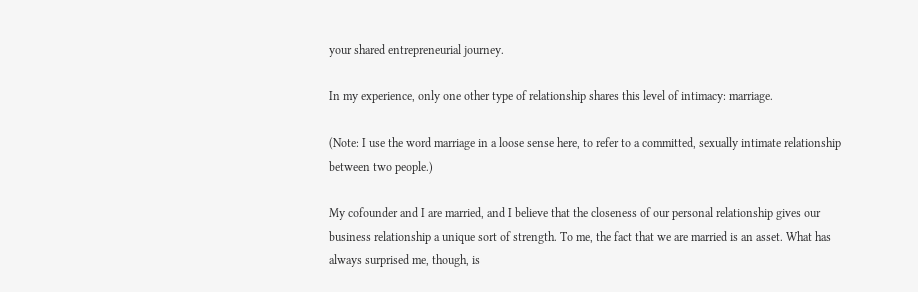your shared entrepreneurial journey.

In my experience, only one other type of relationship shares this level of intimacy: marriage.

(Note: I use the word marriage in a loose sense here, to refer to a committed, sexually intimate relationship between two people.)

My cofounder and I are married, and I believe that the closeness of our personal relationship gives our business relationship a unique sort of strength. To me, the fact that we are married is an asset. What has always surprised me, though, is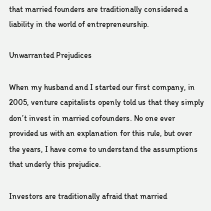that married founders are traditionally considered a liability in the world of entrepreneurship.

Unwarranted Prejudices

When my husband and I started our first company, in 2005, venture capitalists openly told us that they simply don’t invest in married cofounders. No one ever provided us with an explanation for this rule, but over the years, I have come to understand the assumptions that underly this prejudice.

Investors are traditionally afraid that married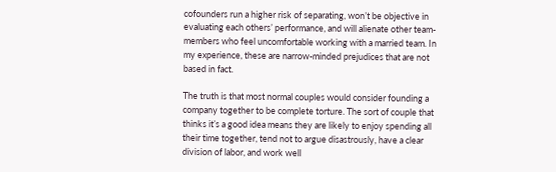cofounders run a higher risk of separating, won’t be objective in evaluating each others’ performance, and will alienate other team-members who feel uncomfortable working with a married team. In my experience, these are narrow-minded prejudices that are not based in fact.

The truth is that most normal couples would consider founding a company together to be complete torture. The sort of couple that thinks it’s a good idea means they are likely to enjoy spending all their time together, tend not to argue disastrously, have a clear division of labor, and work well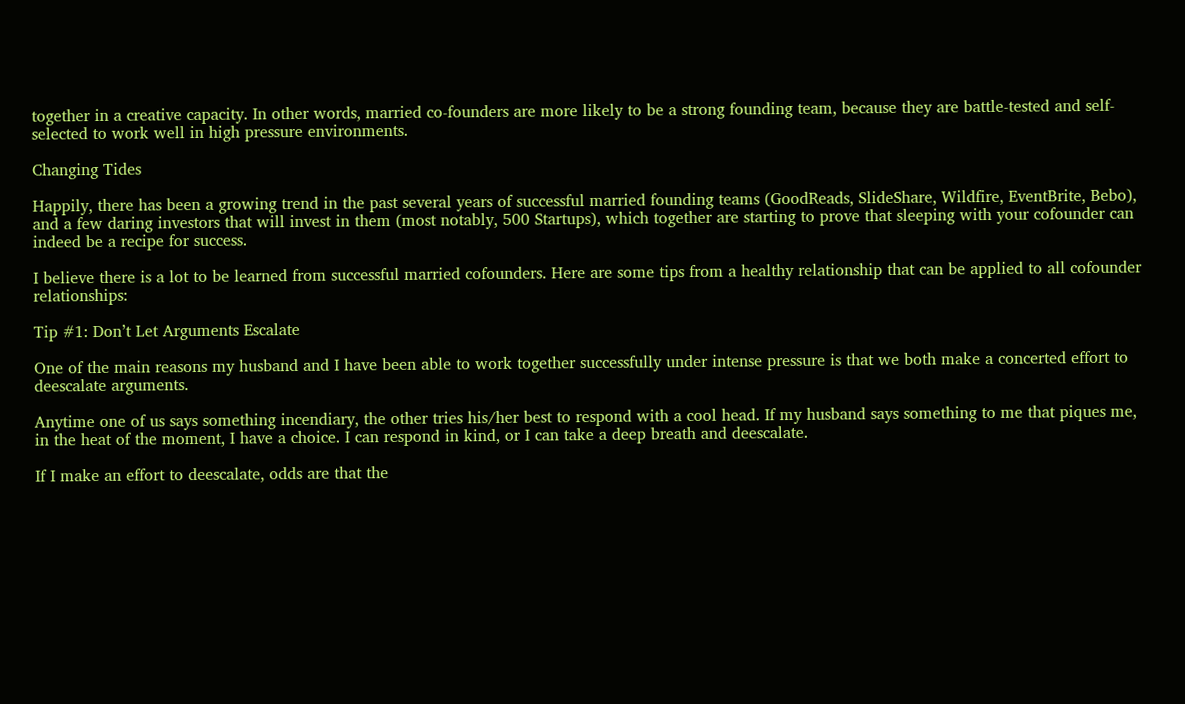together in a creative capacity. In other words, married co-founders are more likely to be a strong founding team, because they are battle-tested and self-selected to work well in high pressure environments.

Changing Tides

Happily, there has been a growing trend in the past several years of successful married founding teams (GoodReads, SlideShare, Wildfire, EventBrite, Bebo), and a few daring investors that will invest in them (most notably, 500 Startups), which together are starting to prove that sleeping with your cofounder can indeed be a recipe for success.

I believe there is a lot to be learned from successful married cofounders. Here are some tips from a healthy relationship that can be applied to all cofounder relationships:

Tip #1: Don’t Let Arguments Escalate

One of the main reasons my husband and I have been able to work together successfully under intense pressure is that we both make a concerted effort to deescalate arguments.

Anytime one of us says something incendiary, the other tries his/her best to respond with a cool head. If my husband says something to me that piques me, in the heat of the moment, I have a choice. I can respond in kind, or I can take a deep breath and deescalate.

If I make an effort to deescalate, odds are that the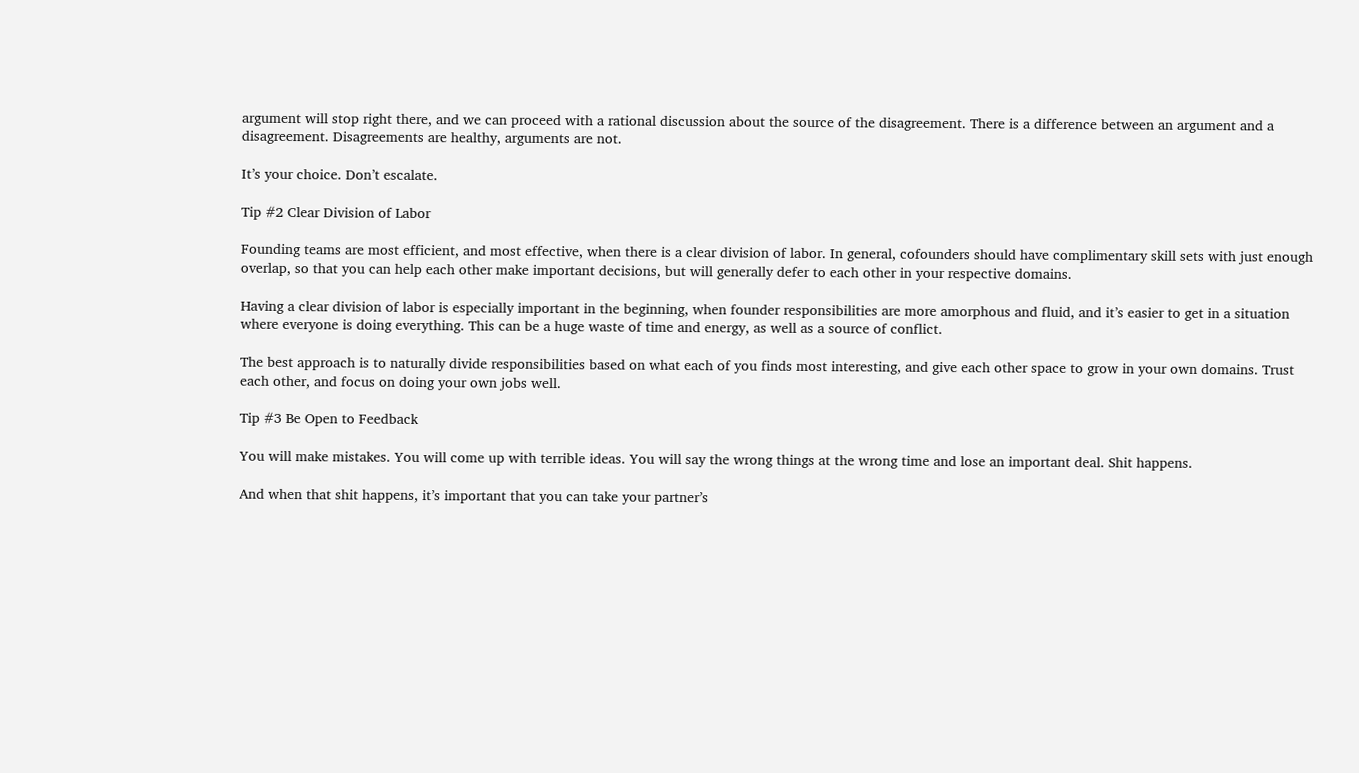argument will stop right there, and we can proceed with a rational discussion about the source of the disagreement. There is a difference between an argument and a disagreement. Disagreements are healthy, arguments are not.

It’s your choice. Don’t escalate.

Tip #2 Clear Division of Labor

Founding teams are most efficient, and most effective, when there is a clear division of labor. In general, cofounders should have complimentary skill sets with just enough overlap, so that you can help each other make important decisions, but will generally defer to each other in your respective domains.

Having a clear division of labor is especially important in the beginning, when founder responsibilities are more amorphous and fluid, and it’s easier to get in a situation where everyone is doing everything. This can be a huge waste of time and energy, as well as a source of conflict.

The best approach is to naturally divide responsibilities based on what each of you finds most interesting, and give each other space to grow in your own domains. Trust each other, and focus on doing your own jobs well.

Tip #3 Be Open to Feedback

You will make mistakes. You will come up with terrible ideas. You will say the wrong things at the wrong time and lose an important deal. Shit happens.

And when that shit happens, it’s important that you can take your partner’s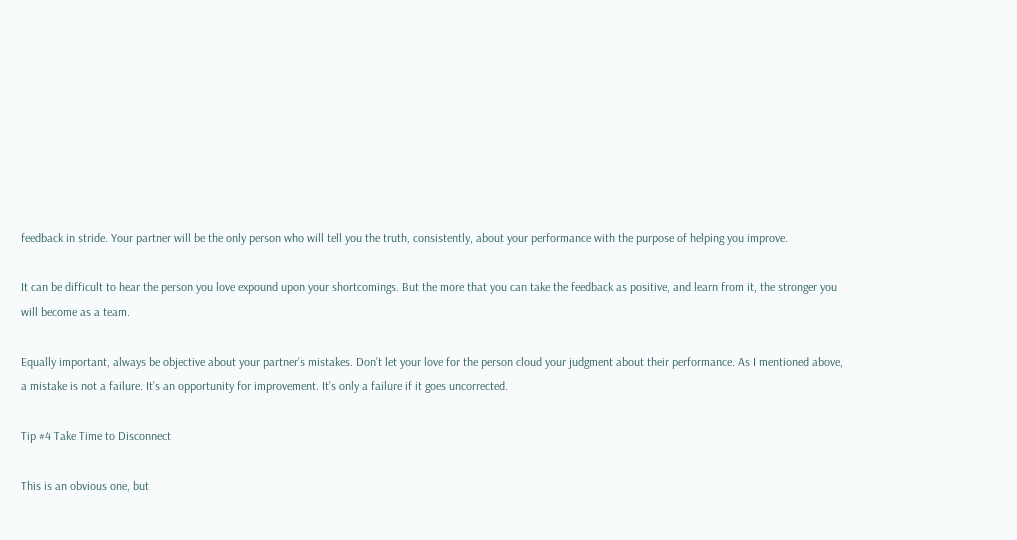feedback in stride. Your partner will be the only person who will tell you the truth, consistently, about your performance with the purpose of helping you improve.

It can be difficult to hear the person you love expound upon your shortcomings. But the more that you can take the feedback as positive, and learn from it, the stronger you will become as a team.

Equally important, always be objective about your partner’s mistakes. Don’t let your love for the person cloud your judgment about their performance. As I mentioned above, a mistake is not a failure. It’s an opportunity for improvement. It’s only a failure if it goes uncorrected.

Tip #4 Take Time to Disconnect

This is an obvious one, but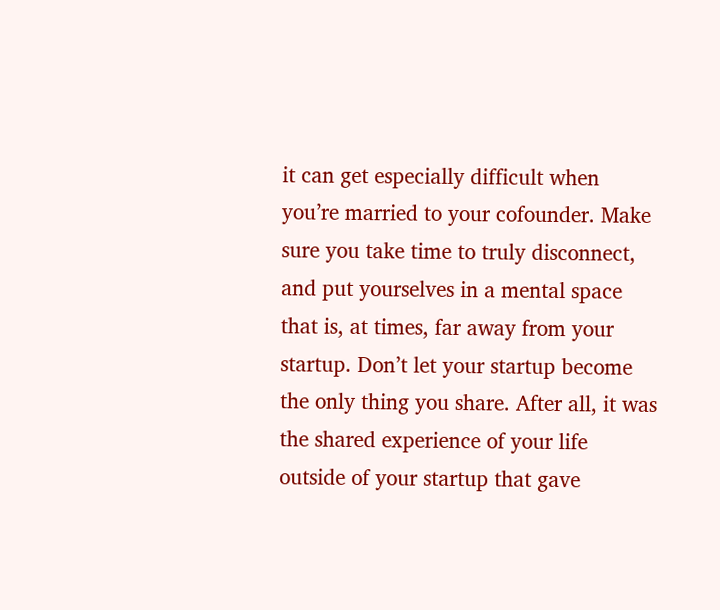it can get especially difficult when you’re married to your cofounder. Make sure you take time to truly disconnect, and put yourselves in a mental space that is, at times, far away from your startup. Don’t let your startup become the only thing you share. After all, it was the shared experience of your life outside of your startup that gave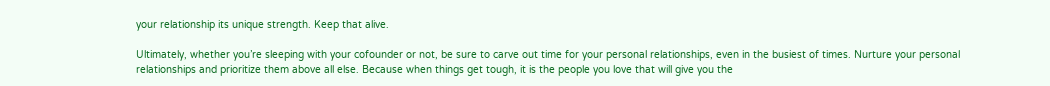your relationship its unique strength. Keep that alive.

Ultimately, whether you’re sleeping with your cofounder or not, be sure to carve out time for your personal relationships, even in the busiest of times. Nurture your personal relationships and prioritize them above all else. Because when things get tough, it is the people you love that will give you the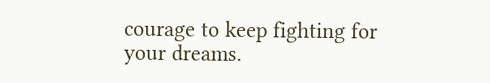courage to keep fighting for your dreams.